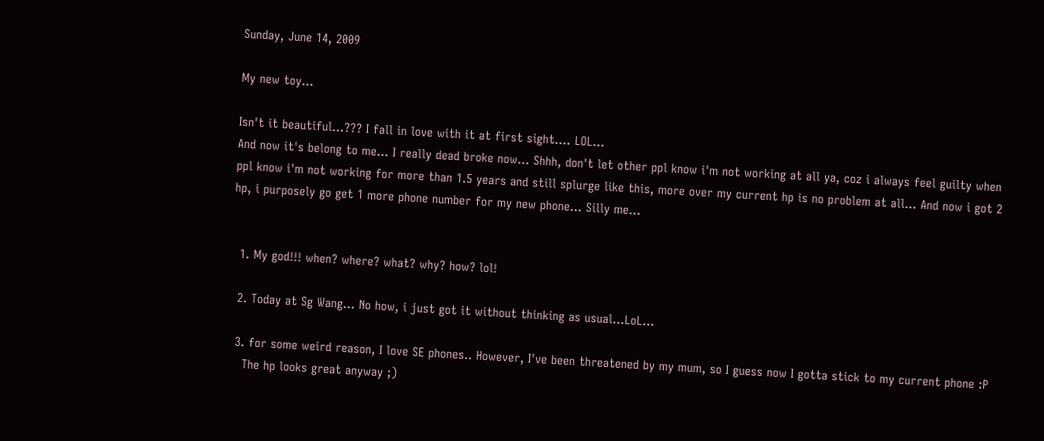Sunday, June 14, 2009

My new toy...

Isn't it beautiful...??? I fall in love with it at first sight.... LOL...
And now it's belong to me... I really dead broke now... Shhh, don't let other ppl know i'm not working at all ya, coz i always feel guilty when ppl know i'm not working for more than 1.5 years and still splurge like this, more over my current hp is no problem at all... And now i got 2 hp, i purposely go get 1 more phone number for my new phone... Silly me...


  1. My god!!! when? where? what? why? how? lol!

  2. Today at Sg Wang... No how, i just got it without thinking as usual...LoL...

  3. for some weird reason, I love SE phones.. However, I've been threatened by my mum, so I guess now I gotta stick to my current phone :P
    The hp looks great anyway ;)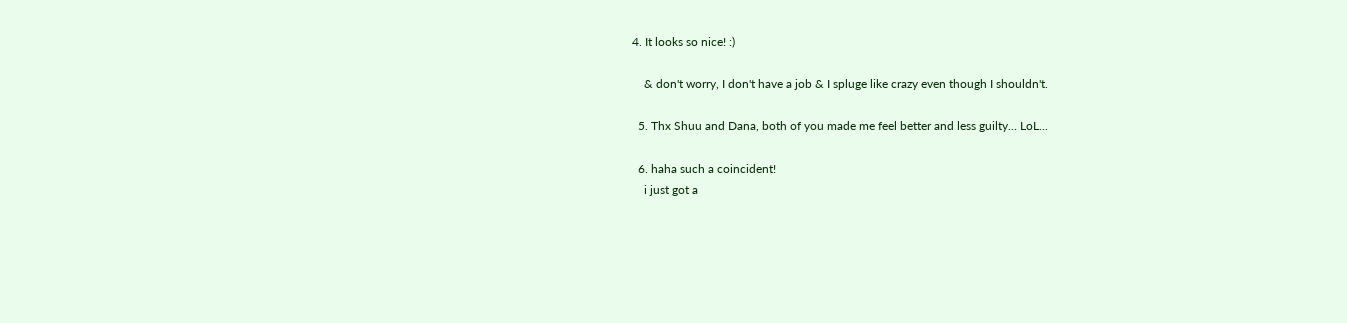4. It looks so nice! :)

    & don't worry, I don't have a job & I spluge like crazy even though I shouldn't.

  5. Thx Shuu and Dana, both of you made me feel better and less guilty... LoL...

  6. haha such a coincident!
    i just got a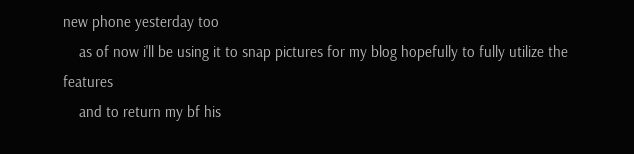new phone yesterday too
    as of now i'll be using it to snap pictures for my blog hopefully to fully utilize the features
    and to return my bf his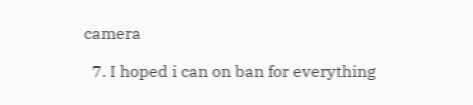camera

  7. I hoped i can on ban for everything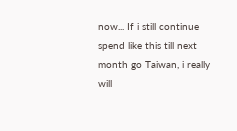now... If i still continue spend like this till next month go Taiwan, i really will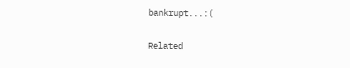bankrupt...:(


Related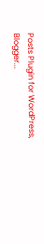Posts Plugin for WordPress, Blogger...